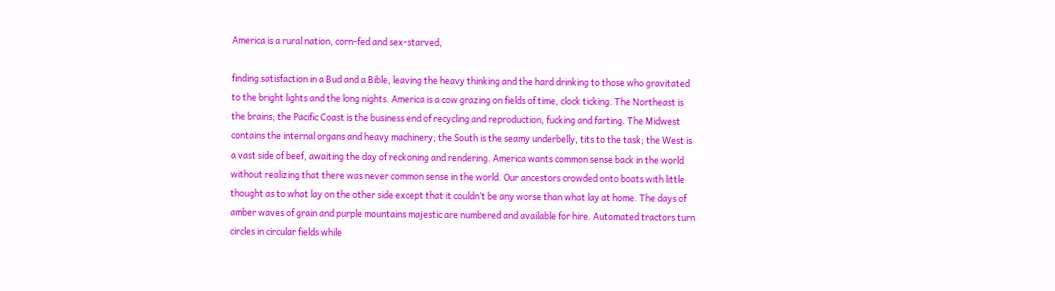America is a rural nation, corn-fed and sex-starved,

finding satisfaction in a Bud and a Bible, leaving the heavy thinking and the hard drinking to those who gravitated to the bright lights and the long nights. America is a cow grazing on fields of time, clock ticking. The Northeast is the brains; the Pacific Coast is the business end of recycling and reproduction, fucking and farting. The Midwest contains the internal organs and heavy machinery; the South is the seamy underbelly, tits to the task; the West is a vast side of beef, awaiting the day of reckoning and rendering. America wants common sense back in the world without realizing that there was never common sense in the world. Our ancestors crowded onto boats with little thought as to what lay on the other side except that it couldn’t be any worse than what lay at home. The days of amber waves of grain and purple mountains majestic are numbered and available for hire. Automated tractors turn circles in circular fields while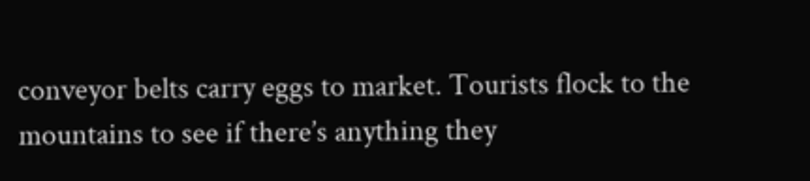conveyor belts carry eggs to market. Tourists flock to the mountains to see if there’s anything they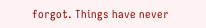forgot. Things have never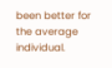been better for the average individual.